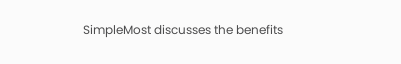SimpleMost discusses the benefits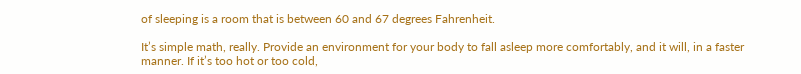of sleeping is a room that is between 60 and 67 degrees Fahrenheit.

It’s simple math, really. Provide an environment for your body to fall asleep more comfortably, and it will, in a faster manner. If it’s too hot or too cold,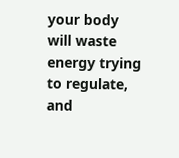your body will waste energy trying to regulate, and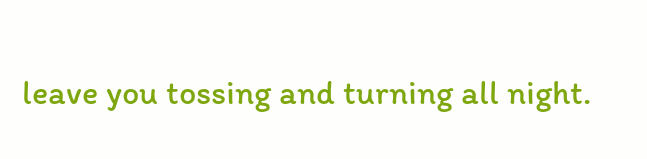leave you tossing and turning all night.